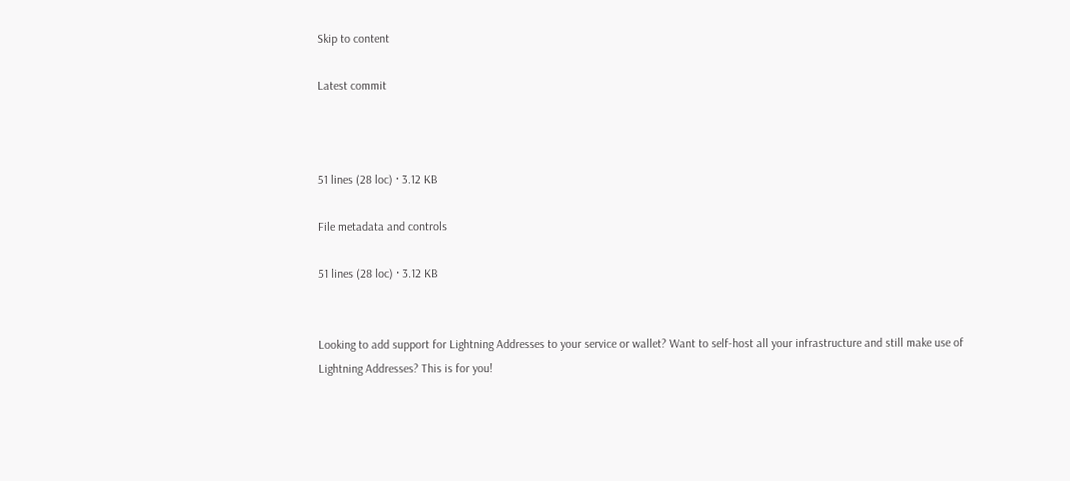Skip to content

Latest commit



51 lines (28 loc) · 3.12 KB

File metadata and controls

51 lines (28 loc) · 3.12 KB


Looking to add support for Lightning Addresses to your service or wallet? Want to self-host all your infrastructure and still make use of Lightning Addresses? This is for you!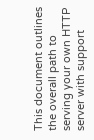This document outlines the overall path to serving your own HTTP server with support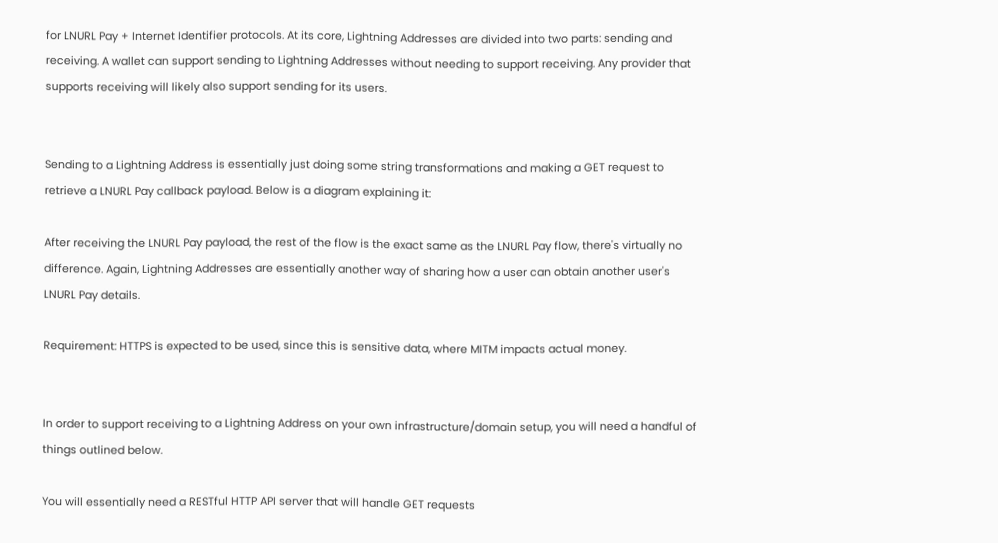for LNURL Pay + Internet Identifier protocols. At its core, Lightning Addresses are divided into two parts: sending and receiving. A wallet can support sending to Lightning Addresses without needing to support receiving. Any provider that supports receiving will likely also support sending for its users.


Sending to a Lightning Address is essentially just doing some string transformations and making a GET request to retrieve a LNURL Pay callback payload. Below is a diagram explaining it:

After receiving the LNURL Pay payload, the rest of the flow is the exact same as the LNURL Pay flow, there's virtually no difference. Again, Lightning Addresses are essentially another way of sharing how a user can obtain another user's LNURL Pay details.

Requirement: HTTPS is expected to be used, since this is sensitive data, where MITM impacts actual money.


In order to support receiving to a Lightning Address on your own infrastructure/domain setup, you will need a handful of things outlined below.

You will essentially need a RESTful HTTP API server that will handle GET requests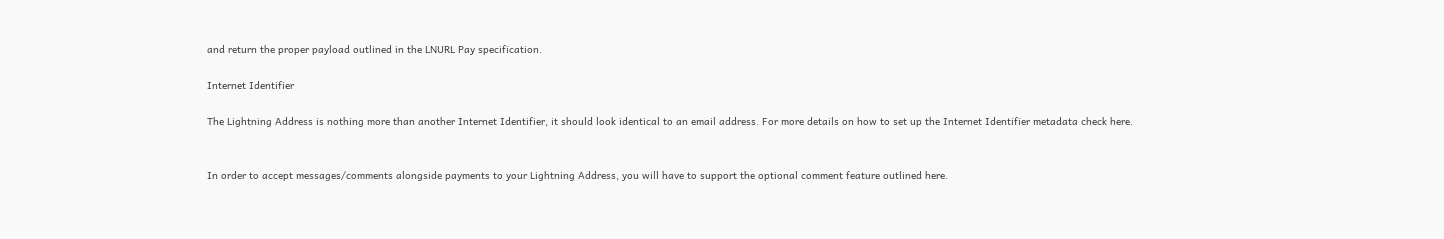and return the proper payload outlined in the LNURL Pay specification.

Internet Identifier

The Lightning Address is nothing more than another Internet Identifier, it should look identical to an email address. For more details on how to set up the Internet Identifier metadata check here.


In order to accept messages/comments alongside payments to your Lightning Address, you will have to support the optional comment feature outlined here.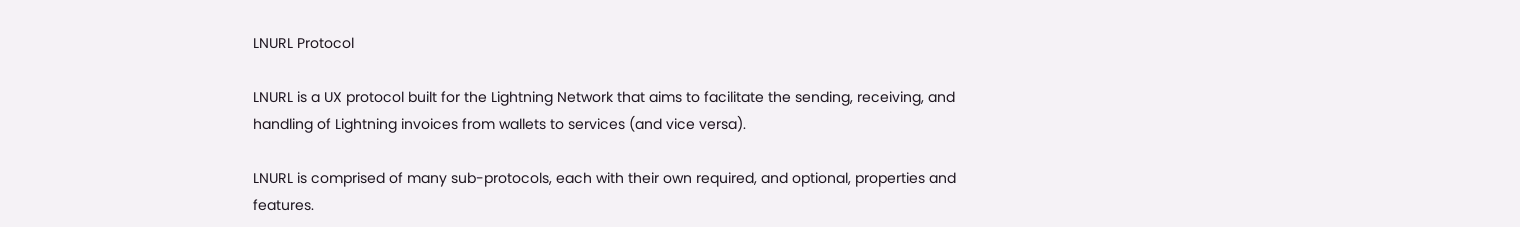LNURL Protocol

LNURL is a UX protocol built for the Lightning Network that aims to facilitate the sending, receiving, and handling of Lightning invoices from wallets to services (and vice versa).

LNURL is comprised of many sub-protocols, each with their own required, and optional, properties and features.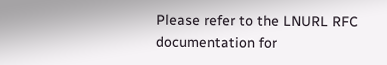Please refer to the LNURL RFC documentation for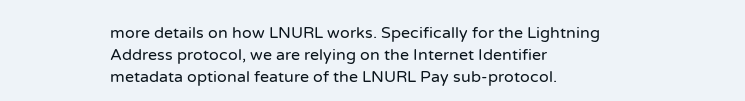more details on how LNURL works. Specifically for the Lightning Address protocol, we are relying on the Internet Identifier metadata optional feature of the LNURL Pay sub-protocol.